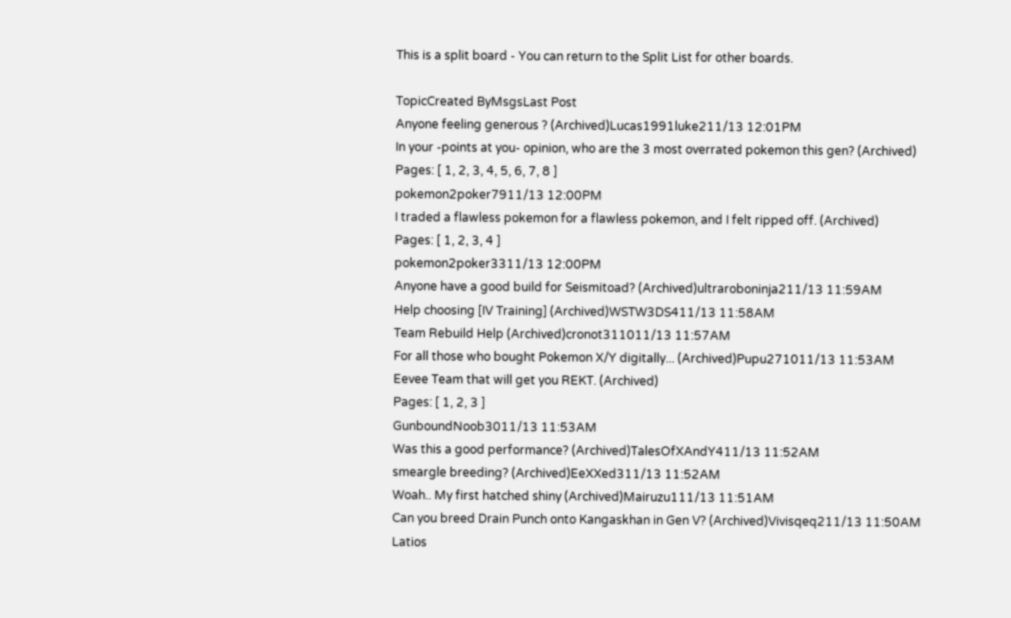This is a split board - You can return to the Split List for other boards.

TopicCreated ByMsgsLast Post
Anyone feeling generous ? (Archived)Lucas1991luke211/13 12:01PM
In your -points at you- opinion, who are the 3 most overrated pokemon this gen? (Archived)
Pages: [ 1, 2, 3, 4, 5, 6, 7, 8 ]
pokemon2poker7911/13 12:00PM
I traded a flawless pokemon for a flawless pokemon, and I felt ripped off. (Archived)
Pages: [ 1, 2, 3, 4 ]
pokemon2poker3311/13 12:00PM
Anyone have a good build for Seismitoad? (Archived)ultraroboninja211/13 11:59AM
Help choosing [IV Training] (Archived)WSTW3DS411/13 11:58AM
Team Rebuild Help (Archived)cronot311011/13 11:57AM
For all those who bought Pokemon X/Y digitally... (Archived)Pupu271011/13 11:53AM
Eevee Team that will get you REKT. (Archived)
Pages: [ 1, 2, 3 ]
GunboundNoob3011/13 11:53AM
Was this a good performance? (Archived)TalesOfXAndY411/13 11:52AM
smeargle breeding? (Archived)EeXXed311/13 11:52AM
Woah.. My first hatched shiny (Archived)Mairuzu111/13 11:51AM
Can you breed Drain Punch onto Kangaskhan in Gen V? (Archived)Vivisqeq211/13 11:50AM
Latios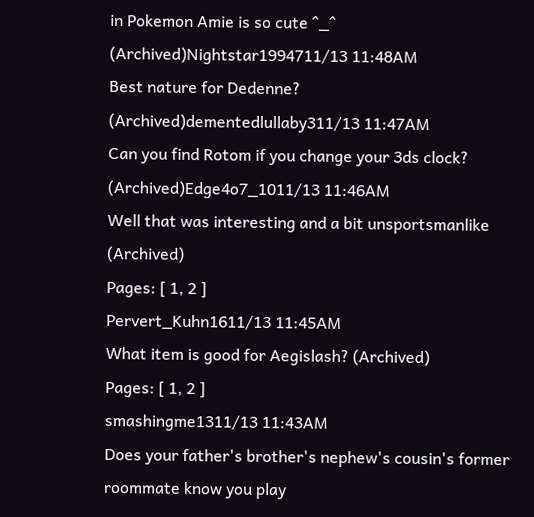in Pokemon Amie is so cute ^_^ (Archived)Nightstar1994711/13 11:48AM
Best nature for Dedenne? (Archived)dementedlullaby311/13 11:47AM
Can you find Rotom if you change your 3ds clock? (Archived)Edge4o7_1011/13 11:46AM
Well that was interesting and a bit unsportsmanlike (Archived)
Pages: [ 1, 2 ]
Pervert_Kuhn1611/13 11:45AM
What item is good for Aegislash? (Archived)
Pages: [ 1, 2 ]
smashingme1311/13 11:43AM
Does your father's brother's nephew's cousin's former roommate know you play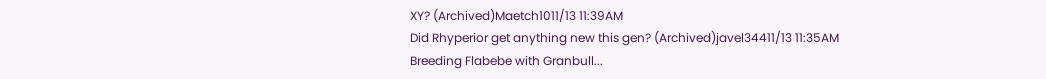XY? (Archived)Maetch1011/13 11:39AM
Did Rhyperior get anything new this gen? (Archived)javel34411/13 11:35AM
Breeding Flabebe with Granbull...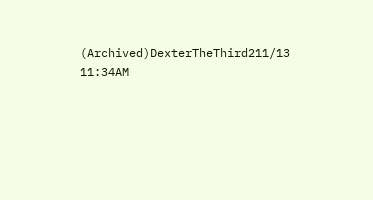(Archived)DexterTheThird211/13 11:34AM